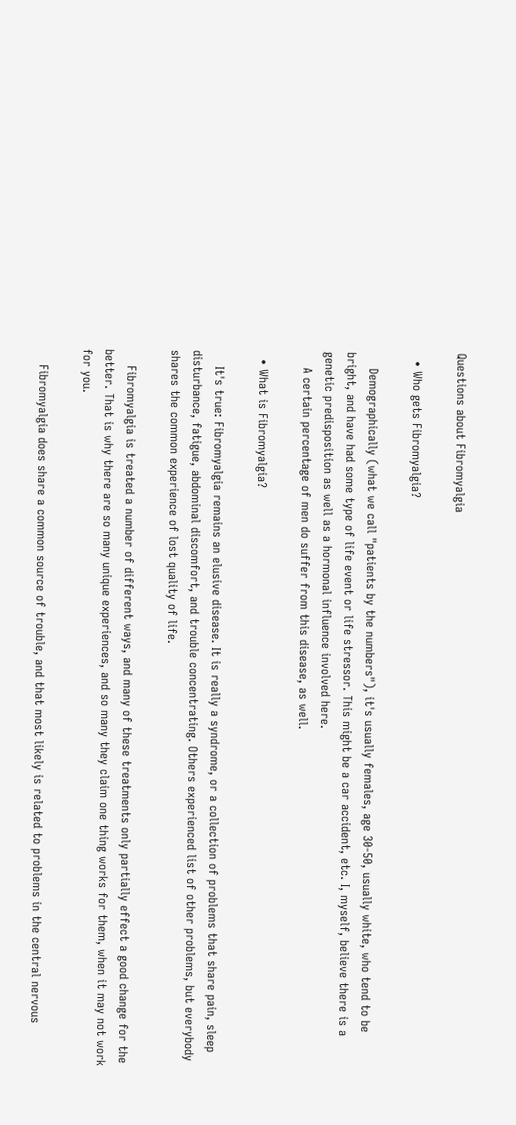Questions about Fibromyalgia

  • Who gets Fibromyalgia?

    Demographically (what we call "patients by the numbers"), it's usually females, age 30-50, usually white, who tend to be bright, and have had some type of life event or life stressor. This might be a car accident, etc. I, myself, believe there is a genetic predisposition as well as a hormonal influence involved here.
    A certain percentage of men do suffer from this disease, as well.

  • What is Fibromyalgia?

    It's true: Fibromyalgia remains an elusive disease. It is really a syndrome, or a collection of problems that share pain, sleep disturbance, fatigue, abdominal discomfort, and trouble concentrating. Others experienced list of other problems, but everybody shares the common experience of lost quality of life.

    Fibromyalgia is treated a number of different ways, and many of these treatments only partially effect a good change for the better. That is why there are so many unique experiences, and so many they claim one thing works for them, when it may not work for you.

    Fibromyalgia does share a common source of trouble, and that most likely is related to problems in the central nervous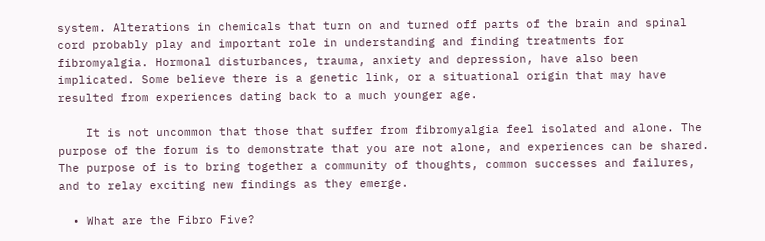system. Alterations in chemicals that turn on and turned off parts of the brain and spinal cord probably play and important role in understanding and finding treatments for fibromyalgia. Hormonal disturbances, trauma, anxiety and depression, have also been implicated. Some believe there is a genetic link, or a situational origin that may have resulted from experiences dating back to a much younger age.

    It is not uncommon that those that suffer from fibromyalgia feel isolated and alone. The purpose of the forum is to demonstrate that you are not alone, and experiences can be shared. The purpose of is to bring together a community of thoughts, common successes and failures, and to relay exciting new findings as they emerge.

  • What are the Fibro Five?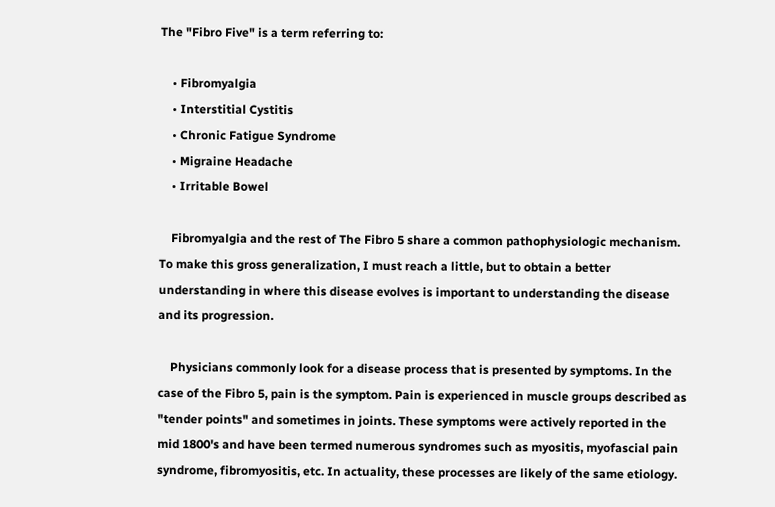The "Fibro Five" is a term referring to:

    • Fibromyalgia
    • Interstitial Cystitis
    • Chronic Fatigue Syndrome
    • Migraine Headache
    • Irritable Bowel

    Fibromyalgia and the rest of The Fibro 5 share a common pathophysiologic mechanism. To make this gross generalization, I must reach a little, but to obtain a better understanding in where this disease evolves is important to understanding the disease and its progression.

    Physicians commonly look for a disease process that is presented by symptoms. In the case of the Fibro 5, pain is the symptom. Pain is experienced in muscle groups described as "tender points" and sometimes in joints. These symptoms were actively reported in the mid 1800's and have been termed numerous syndromes such as myositis, myofascial pain syndrome, fibromyositis, etc. In actuality, these processes are likely of the same etiology.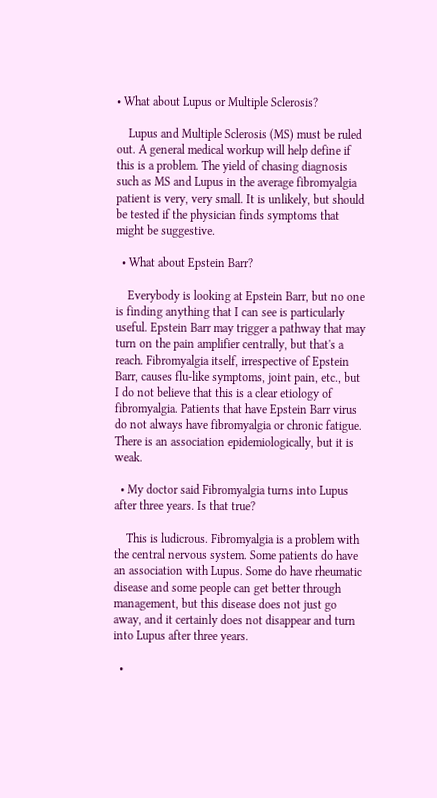• What about Lupus or Multiple Sclerosis?

    Lupus and Multiple Sclerosis (MS) must be ruled out. A general medical workup will help define if this is a problem. The yield of chasing diagnosis such as MS and Lupus in the average fibromyalgia patient is very, very small. It is unlikely, but should be tested if the physician finds symptoms that might be suggestive.

  • What about Epstein Barr?

    Everybody is looking at Epstein Barr, but no one is finding anything that I can see is particularly useful. Epstein Barr may trigger a pathway that may turn on the pain amplifier centrally, but that's a reach. Fibromyalgia itself, irrespective of Epstein Barr, causes flu-like symptoms, joint pain, etc., but I do not believe that this is a clear etiology of fibromyalgia. Patients that have Epstein Barr virus do not always have fibromyalgia or chronic fatigue. There is an association epidemiologically, but it is weak.

  • My doctor said Fibromyalgia turns into Lupus after three years. Is that true?

    This is ludicrous. Fibromyalgia is a problem with the central nervous system. Some patients do have an association with Lupus. Some do have rheumatic disease and some people can get better through management, but this disease does not just go away, and it certainly does not disappear and turn into Lupus after three years.

  •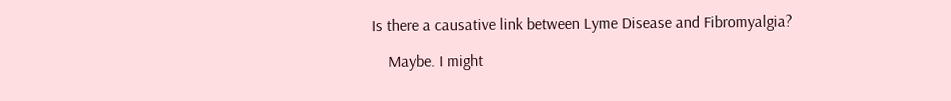Is there a causative link between Lyme Disease and Fibromyalgia?

    Maybe. I might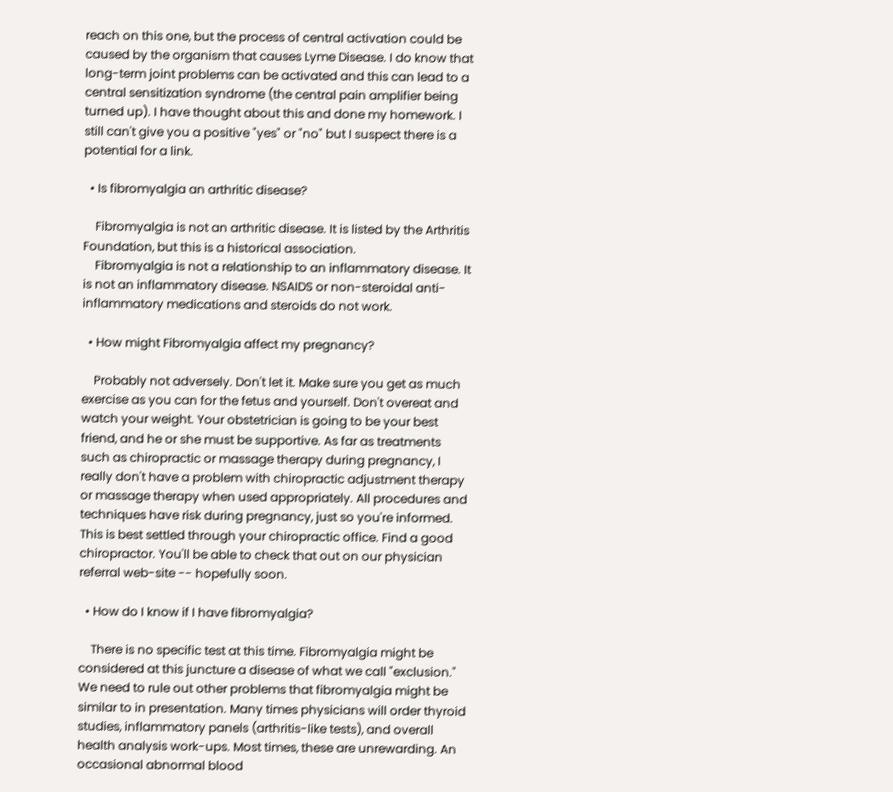reach on this one, but the process of central activation could be caused by the organism that causes Lyme Disease. I do know that long-term joint problems can be activated and this can lead to a central sensitization syndrome (the central pain amplifier being turned up). I have thought about this and done my homework. I still can't give you a positive "yes" or "no" but I suspect there is a potential for a link.

  • Is fibromyalgia an arthritic disease?

    Fibromyalgia is not an arthritic disease. It is listed by the Arthritis Foundation, but this is a historical association.
    Fibromyalgia is not a relationship to an inflammatory disease. It is not an inflammatory disease. NSAIDS or non-steroidal anti-inflammatory medications and steroids do not work.

  • How might Fibromyalgia affect my pregnancy?

    Probably not adversely. Don't let it. Make sure you get as much exercise as you can for the fetus and yourself. Don't overeat and watch your weight. Your obstetrician is going to be your best friend, and he or she must be supportive. As far as treatments such as chiropractic or massage therapy during pregnancy, I really don't have a problem with chiropractic adjustment therapy or massage therapy when used appropriately. All procedures and techniques have risk during pregnancy, just so you're informed. This is best settled through your chiropractic office. Find a good chiropractor. You'll be able to check that out on our physician referral web-site -- hopefully soon.

  • How do I know if I have fibromyalgia?

    There is no specific test at this time. Fibromyalgia might be considered at this juncture a disease of what we call "exclusion." We need to rule out other problems that fibromyalgia might be similar to in presentation. Many times physicians will order thyroid studies, inflammatory panels (arthritis-like tests), and overall health analysis work-ups. Most times, these are unrewarding. An occasional abnormal blood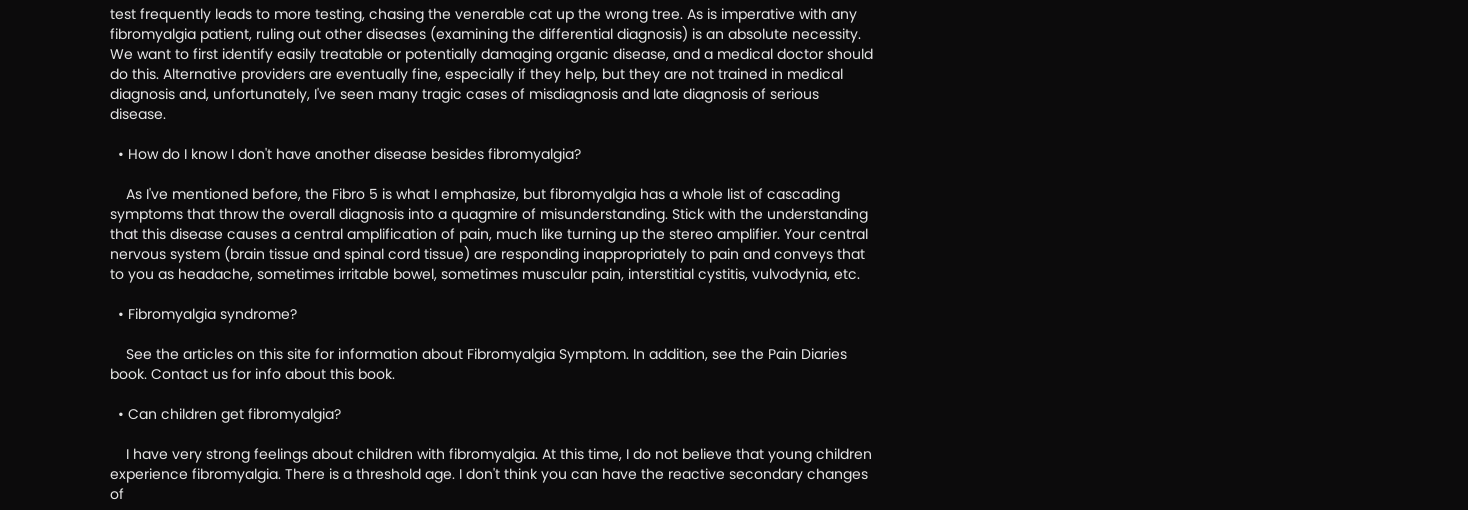test frequently leads to more testing, chasing the venerable cat up the wrong tree. As is imperative with any fibromyalgia patient, ruling out other diseases (examining the differential diagnosis) is an absolute necessity. We want to first identify easily treatable or potentially damaging organic disease, and a medical doctor should do this. Alternative providers are eventually fine, especially if they help, but they are not trained in medical diagnosis and, unfortunately, I've seen many tragic cases of misdiagnosis and late diagnosis of serious disease.

  • How do I know I don't have another disease besides fibromyalgia?

    As I've mentioned before, the Fibro 5 is what I emphasize, but fibromyalgia has a whole list of cascading symptoms that throw the overall diagnosis into a quagmire of misunderstanding. Stick with the understanding that this disease causes a central amplification of pain, much like turning up the stereo amplifier. Your central nervous system (brain tissue and spinal cord tissue) are responding inappropriately to pain and conveys that to you as headache, sometimes irritable bowel, sometimes muscular pain, interstitial cystitis, vulvodynia, etc.

  • Fibromyalgia syndrome?

    See the articles on this site for information about Fibromyalgia Symptom. In addition, see the Pain Diaries book. Contact us for info about this book.

  • Can children get fibromyalgia?

    I have very strong feelings about children with fibromyalgia. At this time, I do not believe that young children experience fibromyalgia. There is a threshold age. I don't think you can have the reactive secondary changes of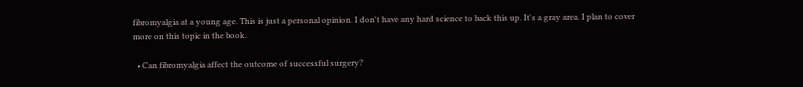fibromyalgia at a young age. This is just a personal opinion. I don't have any hard science to back this up. It's a gray area. I plan to cover more on this topic in the book.

  • Can fibromyalgia affect the outcome of successful surgery?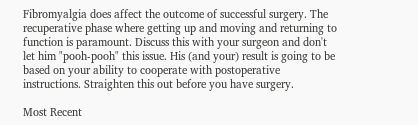Fibromyalgia does affect the outcome of successful surgery. The recuperative phase where getting up and moving and returning to function is paramount. Discuss this with your surgeon and don't let him "pooh-pooh" this issue. His (and your) result is going to be based on your ability to cooperate with postoperative instructions. Straighten this out before you have surgery.

Most Recent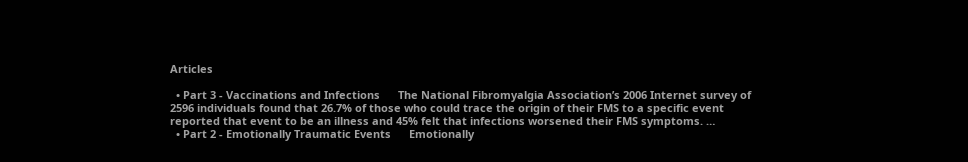Articles

  • Part 3 - Vaccinations and Infections      The National Fibromyalgia Association’s 2006 Internet survey of 2596 individuals found that 26.7% of those who could trace the origin of their FMS to a specific event reported that event to be an illness and 45% felt that infections worsened their FMS symptoms. …
  • Part 2 - Emotionally Traumatic Events      Emotionally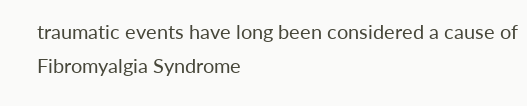traumatic events have long been considered a cause of Fibromyalgia Syndrome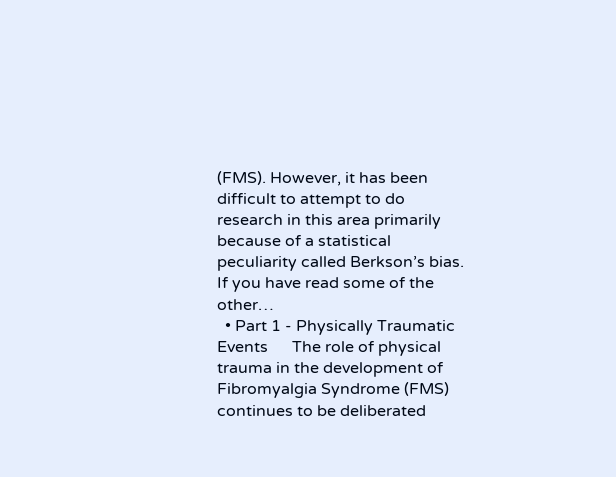(FMS). However, it has been difficult to attempt to do research in this area primarily because of a statistical peculiarity called Berkson’s bias. If you have read some of the other…
  • Part 1 - Physically Traumatic Events      The role of physical trauma in the development of Fibromyalgia Syndrome (FMS) continues to be deliberated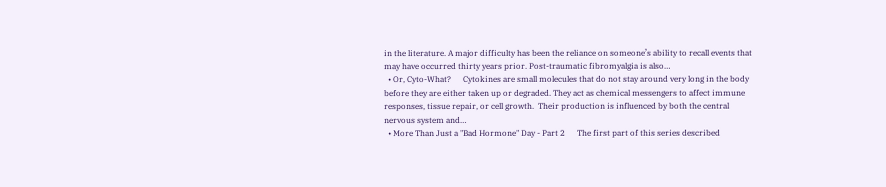in the literature. A major difficulty has been the reliance on someone’s ability to recall events that may have occurred thirty years prior. Post-traumatic fibromyalgia is also…
  • Or, Cyto-What?      Cytokines are small molecules that do not stay around very long in the body before they are either taken up or degraded. They act as chemical messengers to affect immune responses, tissue repair, or cell growth.  Their production is influenced by both the central nervous system and…
  • More Than Just a "Bad Hormone" Day - Part 2      The first part of this series described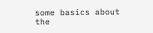some basics about the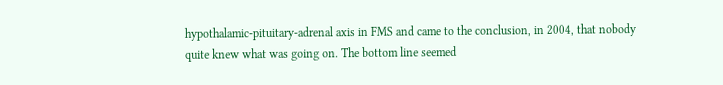hypothalamic-pituitary-adrenal axis in FMS and came to the conclusion, in 2004, that nobody quite knew what was going on. The bottom line seemed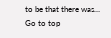to be that there was…
Go to top